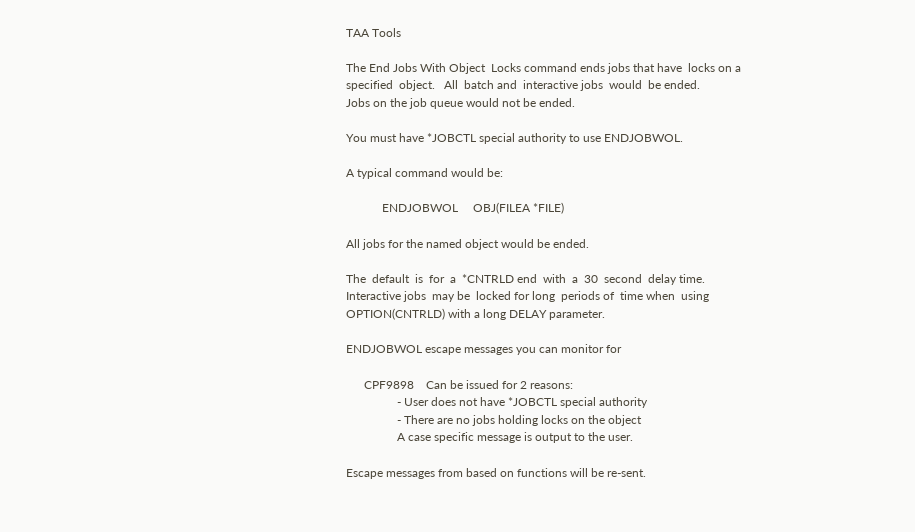TAA Tools

The End Jobs With Object  Locks command ends jobs that have  locks on a
specified  object.   All  batch and  interactive jobs  would  be ended.
Jobs on the job queue would not be ended.

You must have *JOBCTL special authority to use ENDJOBWOL.

A typical command would be:

            ENDJOBWOL     OBJ(FILEA *FILE)

All jobs for the named object would be ended.

The  default  is  for  a  *CNTRLD end  with  a  30  second  delay time.
Interactive jobs  may be  locked for long  periods of  time when  using
OPTION(CNTRLD) with a long DELAY parameter.

ENDJOBWOL escape messages you can monitor for

      CPF9898    Can be issued for 2 reasons:
                 - User does not have *JOBCTL special authority
                 - There are no jobs holding locks on the object
                 A case specific message is output to the user.

Escape messages from based on functions will be re-sent.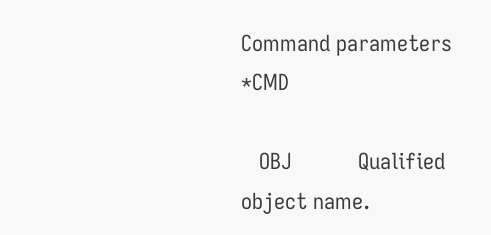Command parameters                                    *CMD

   OBJ           Qualified object name.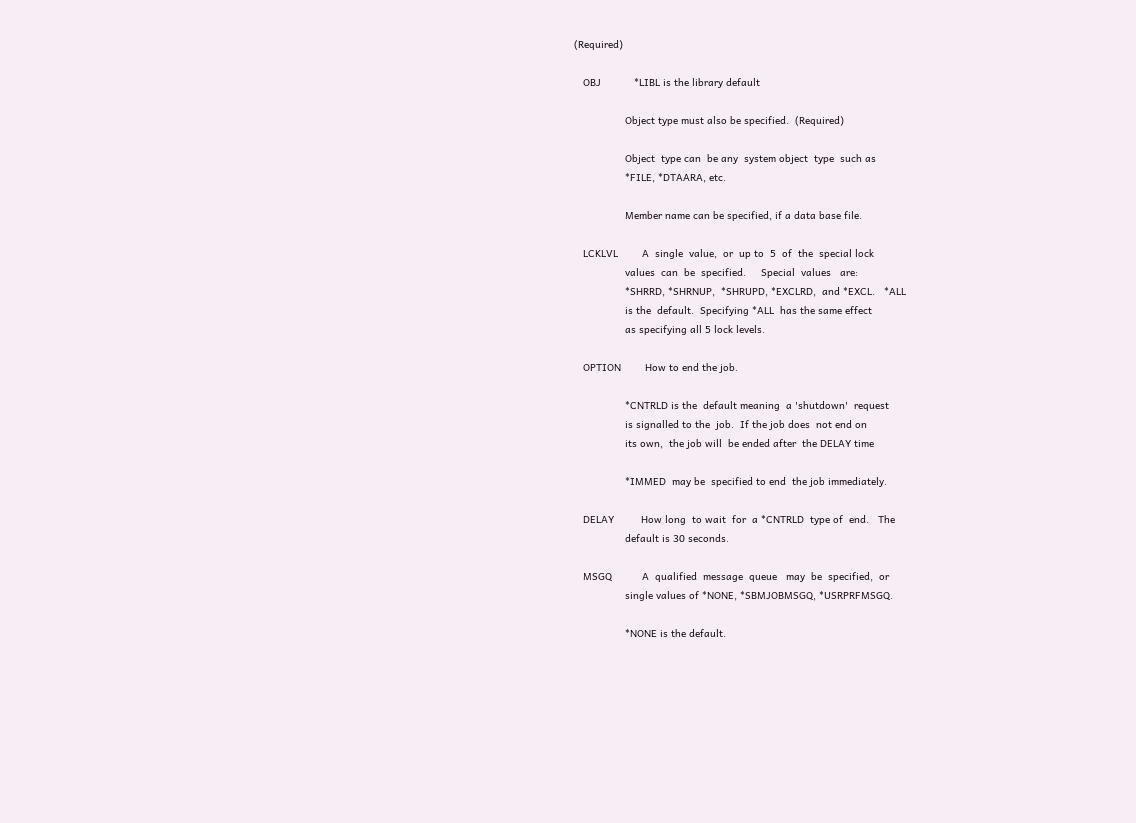(Required)

   OBJ           *LIBL is the library default

                 Object type must also be specified.  (Required)

                 Object  type can  be any  system object  type  such as
                 *FILE, *DTAARA, etc.

                 Member name can be specified, if a data base file.

   LCKLVL        A  single  value,  or  up to  5  of  the  special lock
                 values  can  be  specified.     Special  values   are:
                 *SHRRD, *SHRNUP,  *SHRUPD, *EXCLRD,  and *EXCL.   *ALL
                 is the  default.  Specifying *ALL  has the same effect
                 as specifying all 5 lock levels.

   OPTION        How to end the job.

                 *CNTRLD is the  default meaning  a 'shutdown'  request
                 is signalled to the  job.  If the job does  not end on
                 its own,  the job will  be ended after  the DELAY time

                 *IMMED  may be  specified to end  the job immediately.

   DELAY         How long  to wait  for  a *CNTRLD  type of  end.   The
                 default is 30 seconds.

   MSGQ          A  qualified  message  queue   may  be  specified,  or
                 single values of *NONE, *SBMJOBMSGQ, *USRPRFMSGQ.

                 *NONE is the default.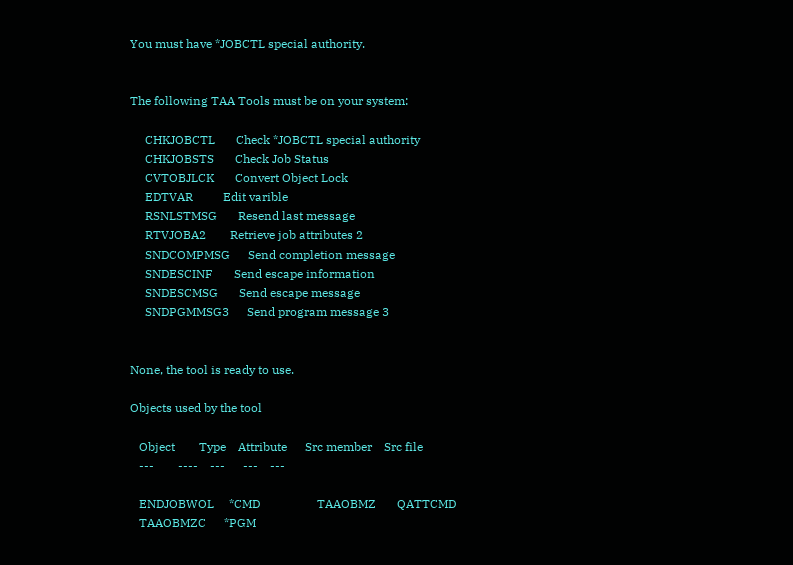You must have *JOBCTL special authority.


The following TAA Tools must be on your system:

     CHKJOBCTL       Check *JOBCTL special authority
     CHKJOBSTS       Check Job Status
     CVTOBJLCK       Convert Object Lock
     EDTVAR          Edit varible
     RSNLSTMSG       Resend last message
     RTVJOBA2        Retrieve job attributes 2
     SNDCOMPMSG      Send completion message
     SNDESCINF       Send escape information
     SNDESCMSG       Send escape message
     SNDPGMMSG3      Send program message 3


None, the tool is ready to use.

Objects used by the tool

   Object        Type    Attribute      Src member    Src file
   ---        ----    ---      ---    ---

   ENDJOBWOL     *CMD                   TAAOBMZ       QATTCMD
   TAAOBMZC      *PGM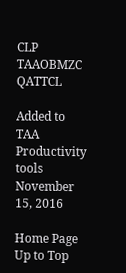CLP         TAAOBMZC      QATTCL

Added to TAA Productivity tools November 15, 2016

Home Page Up to Top